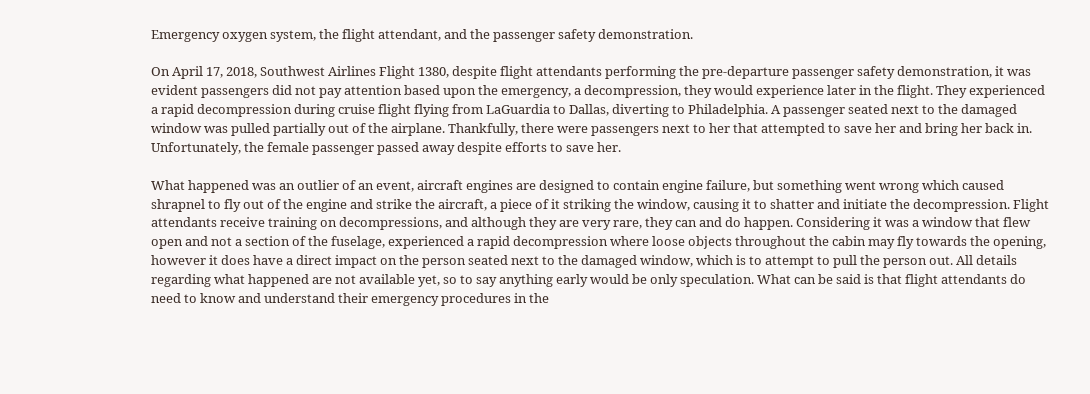Emergency oxygen system, the flight attendant, and the passenger safety demonstration.

On April 17, 2018, Southwest Airlines Flight 1380, despite flight attendants performing the pre-departure passenger safety demonstration, it was evident passengers did not pay attention based upon the emergency, a decompression, they would experience later in the flight. They experienced a rapid decompression during cruise flight flying from LaGuardia to Dallas, diverting to Philadelphia. A passenger seated next to the damaged window was pulled partially out of the airplane. Thankfully, there were passengers next to her that attempted to save her and bring her back in. Unfortunately, the female passenger passed away despite efforts to save her.

What happened was an outlier of an event, aircraft engines are designed to contain engine failure, but something went wrong which caused shrapnel to fly out of the engine and strike the aircraft, a piece of it striking the window, causing it to shatter and initiate the decompression. Flight attendants receive training on decompressions, and although they are very rare, they can and do happen. Considering it was a window that flew open and not a section of the fuselage, experienced a rapid decompression where loose objects throughout the cabin may fly towards the opening, however it does have a direct impact on the person seated next to the damaged window, which is to attempt to pull the person out. All details regarding what happened are not available yet, so to say anything early would be only speculation. What can be said is that flight attendants do need to know and understand their emergency procedures in the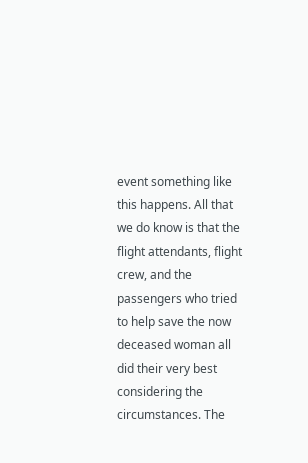event something like this happens. All that we do know is that the flight attendants, flight crew, and the passengers who tried to help save the now deceased woman all did their very best considering the circumstances. The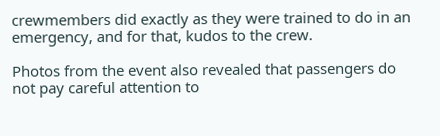crewmembers did exactly as they were trained to do in an emergency, and for that, kudos to the crew.

Photos from the event also revealed that passengers do not pay careful attention to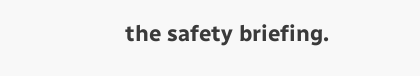the safety briefing.